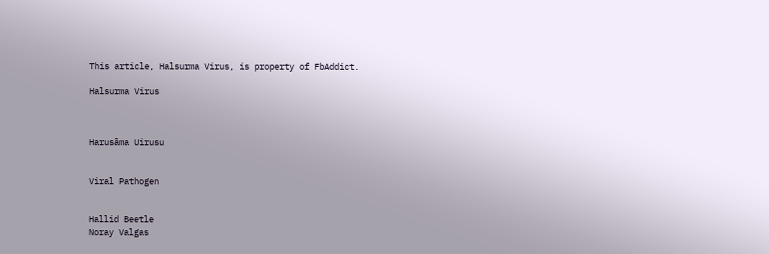This article, Halsurma Virus, is property of FbAddict.

Halsurma Virus



Harusāma Uirusu


Viral Pathogen


Hallid Beetle
Noray Valgas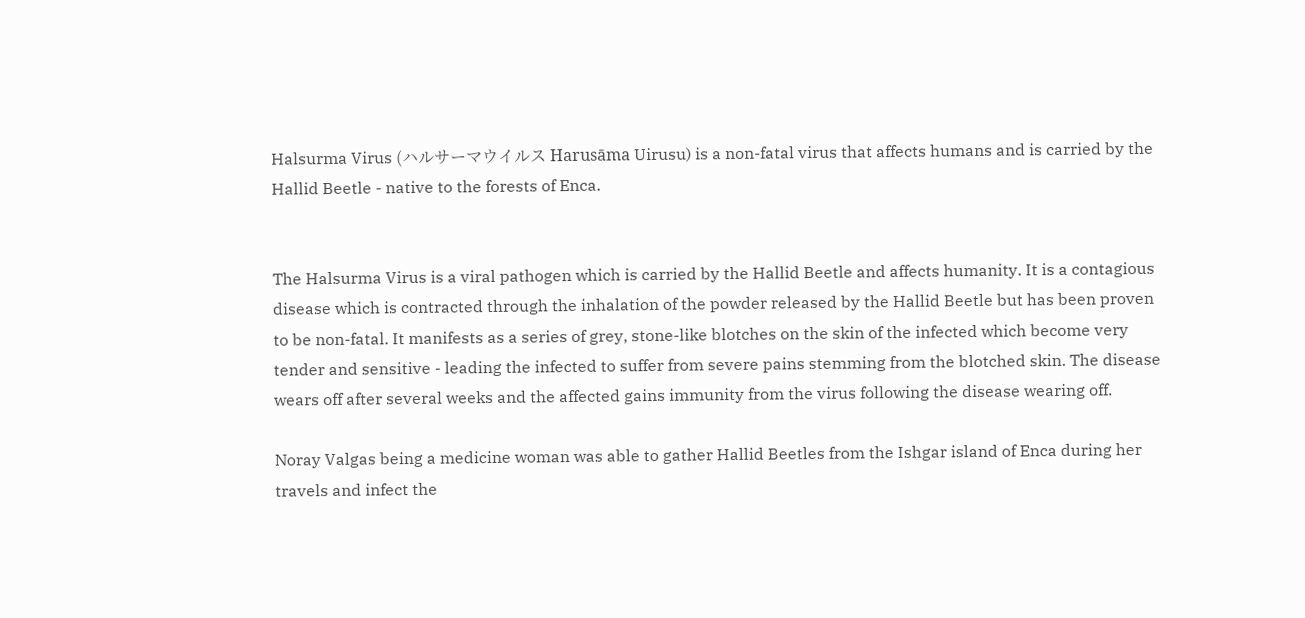Halsurma Virus (ハルサーマウイルス Harusāma Uirusu) is a non-fatal virus that affects humans and is carried by the Hallid Beetle - native to the forests of Enca.


The Halsurma Virus is a viral pathogen which is carried by the Hallid Beetle and affects humanity. It is a contagious disease which is contracted through the inhalation of the powder released by the Hallid Beetle but has been proven to be non-fatal. It manifests as a series of grey, stone-like blotches on the skin of the infected which become very tender and sensitive - leading the infected to suffer from severe pains stemming from the blotched skin. The disease wears off after several weeks and the affected gains immunity from the virus following the disease wearing off.

Noray Valgas being a medicine woman was able to gather Hallid Beetles from the Ishgar island of Enca during her travels and infect the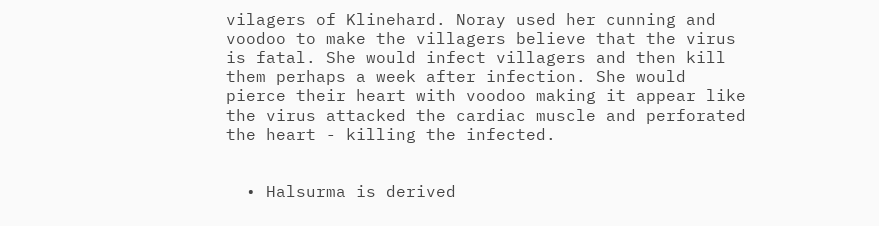vilagers of Klinehard. Noray used her cunning and voodoo to make the villagers believe that the virus is fatal. She would infect villagers and then kill them perhaps a week after infection. She would pierce their heart with voodoo making it appear like the virus attacked the cardiac muscle and perforated the heart - killing the infected.


  • Halsurma is derived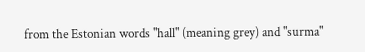from the Estonian words "hall" (meaning grey) and "surma"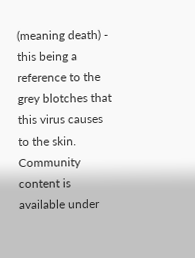(meaning death) - this being a reference to the grey blotches that this virus causes to the skin.
Community content is available under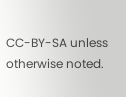CC-BY-SA unless otherwise noted.